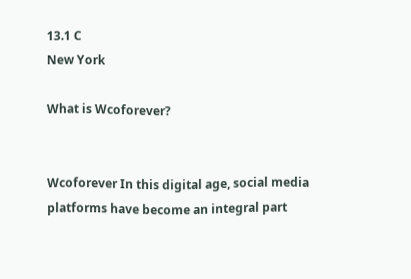13.1 C
New York

What is Wcoforever?


Wcoforever In this digital age, social media platforms have become an integral part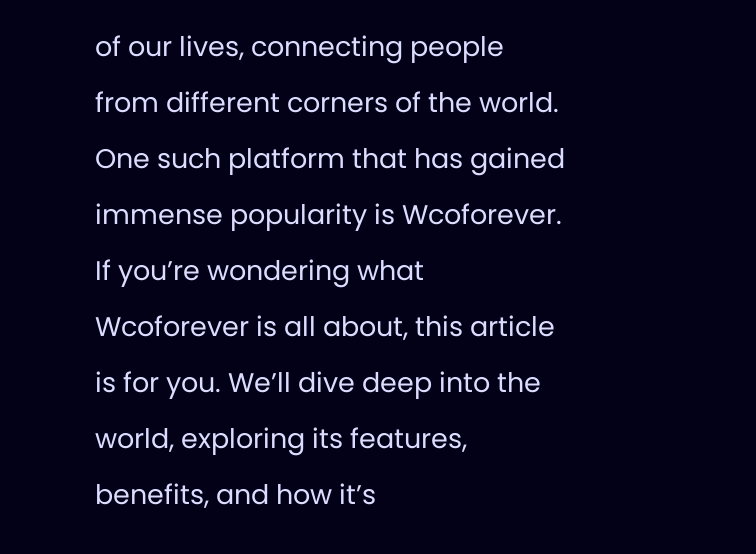of our lives, connecting people from different corners of the world. One such platform that has gained immense popularity is Wcoforever. If you’re wondering what Wcoforever is all about, this article is for you. We’ll dive deep into the world, exploring its features, benefits, and how it’s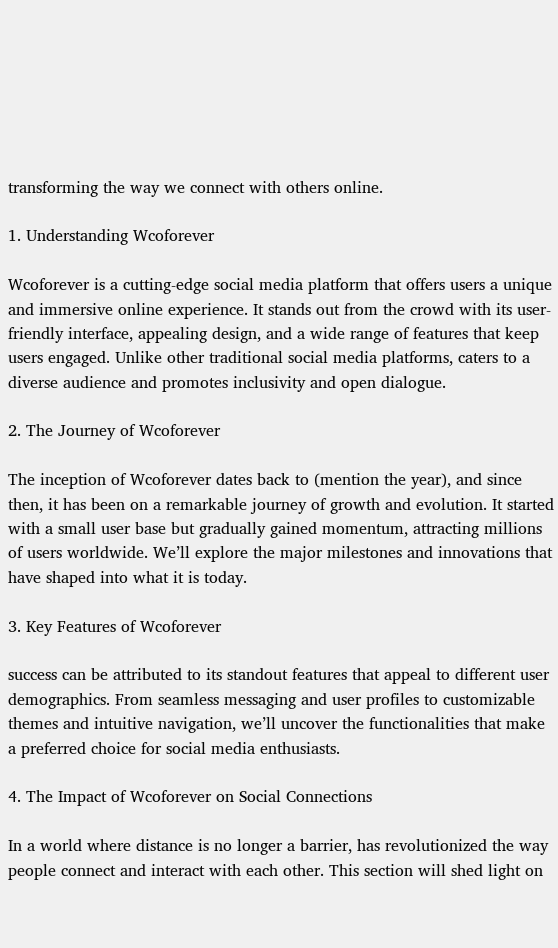transforming the way we connect with others online.

1. Understanding Wcoforever

Wcoforever is a cutting-edge social media platform that offers users a unique and immersive online experience. It stands out from the crowd with its user-friendly interface, appealing design, and a wide range of features that keep users engaged. Unlike other traditional social media platforms, caters to a diverse audience and promotes inclusivity and open dialogue.

2. The Journey of Wcoforever

The inception of Wcoforever dates back to (mention the year), and since then, it has been on a remarkable journey of growth and evolution. It started with a small user base but gradually gained momentum, attracting millions of users worldwide. We’ll explore the major milestones and innovations that have shaped into what it is today.

3. Key Features of Wcoforever

success can be attributed to its standout features that appeal to different user demographics. From seamless messaging and user profiles to customizable themes and intuitive navigation, we’ll uncover the functionalities that make a preferred choice for social media enthusiasts.

4. The Impact of Wcoforever on Social Connections

In a world where distance is no longer a barrier, has revolutionized the way people connect and interact with each other. This section will shed light on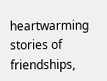heartwarming stories of friendships,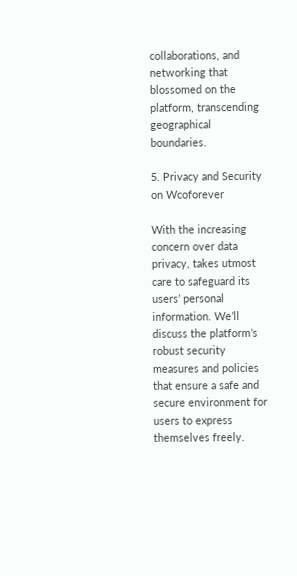collaborations, and networking that blossomed on the platform, transcending geographical boundaries.

5. Privacy and Security on Wcoforever

With the increasing concern over data privacy, takes utmost care to safeguard its users’ personal information. We’ll discuss the platform’s robust security measures and policies that ensure a safe and secure environment for users to express themselves freely.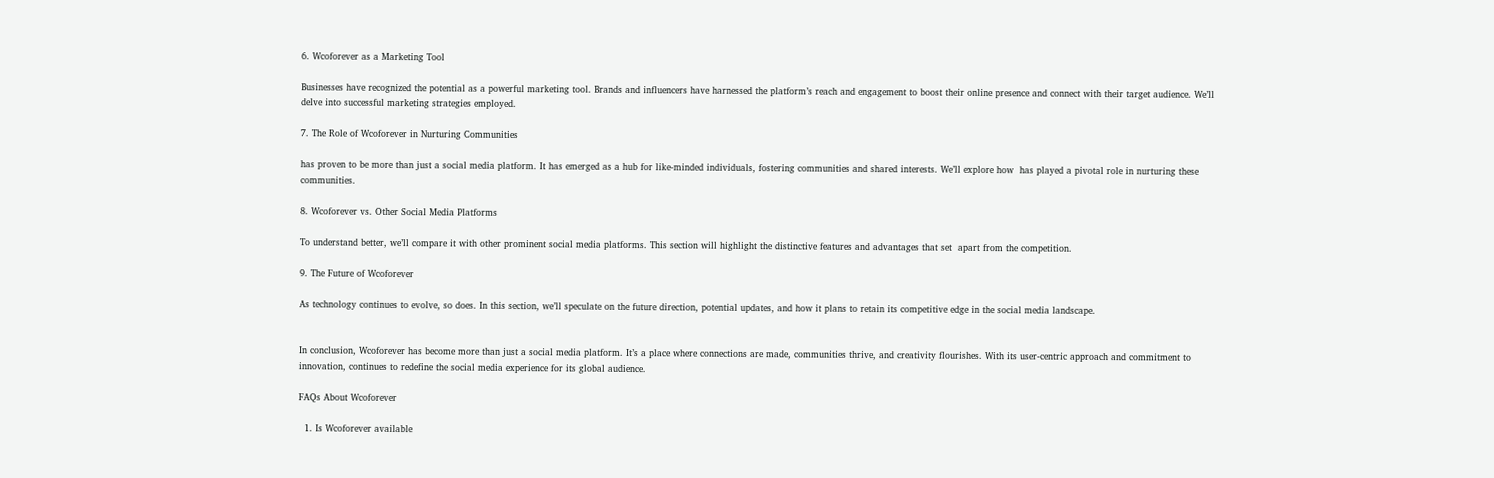6. Wcoforever as a Marketing Tool

Businesses have recognized the potential as a powerful marketing tool. Brands and influencers have harnessed the platform’s reach and engagement to boost their online presence and connect with their target audience. We’ll delve into successful marketing strategies employed.

7. The Role of Wcoforever in Nurturing Communities

has proven to be more than just a social media platform. It has emerged as a hub for like-minded individuals, fostering communities and shared interests. We’ll explore how  has played a pivotal role in nurturing these communities.

8. Wcoforever vs. Other Social Media Platforms

To understand better, we’ll compare it with other prominent social media platforms. This section will highlight the distinctive features and advantages that set  apart from the competition.

9. The Future of Wcoforever

As technology continues to evolve, so does. In this section, we’ll speculate on the future direction, potential updates, and how it plans to retain its competitive edge in the social media landscape.


In conclusion, Wcoforever has become more than just a social media platform. It’s a place where connections are made, communities thrive, and creativity flourishes. With its user-centric approach and commitment to innovation, continues to redefine the social media experience for its global audience.

FAQs About Wcoforever

  1. Is Wcoforever available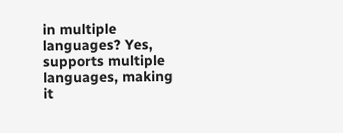in multiple languages? Yes,  supports multiple languages, making it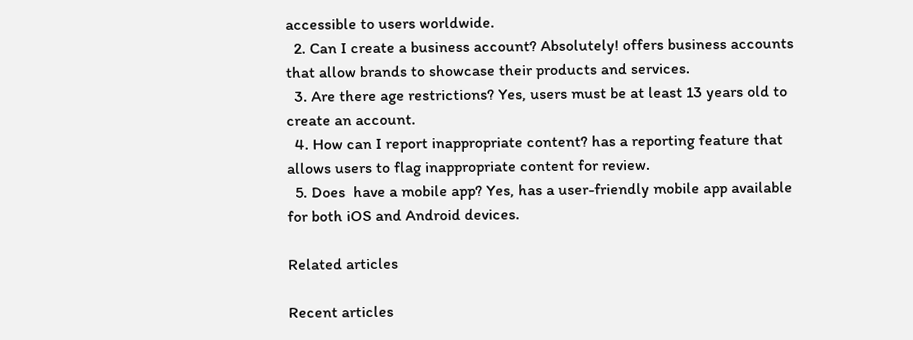accessible to users worldwide.
  2. Can I create a business account? Absolutely! offers business accounts that allow brands to showcase their products and services.
  3. Are there age restrictions? Yes, users must be at least 13 years old to create an account.
  4. How can I report inappropriate content? has a reporting feature that allows users to flag inappropriate content for review.
  5. Does  have a mobile app? Yes, has a user-friendly mobile app available for both iOS and Android devices.

Related articles

Recent articles